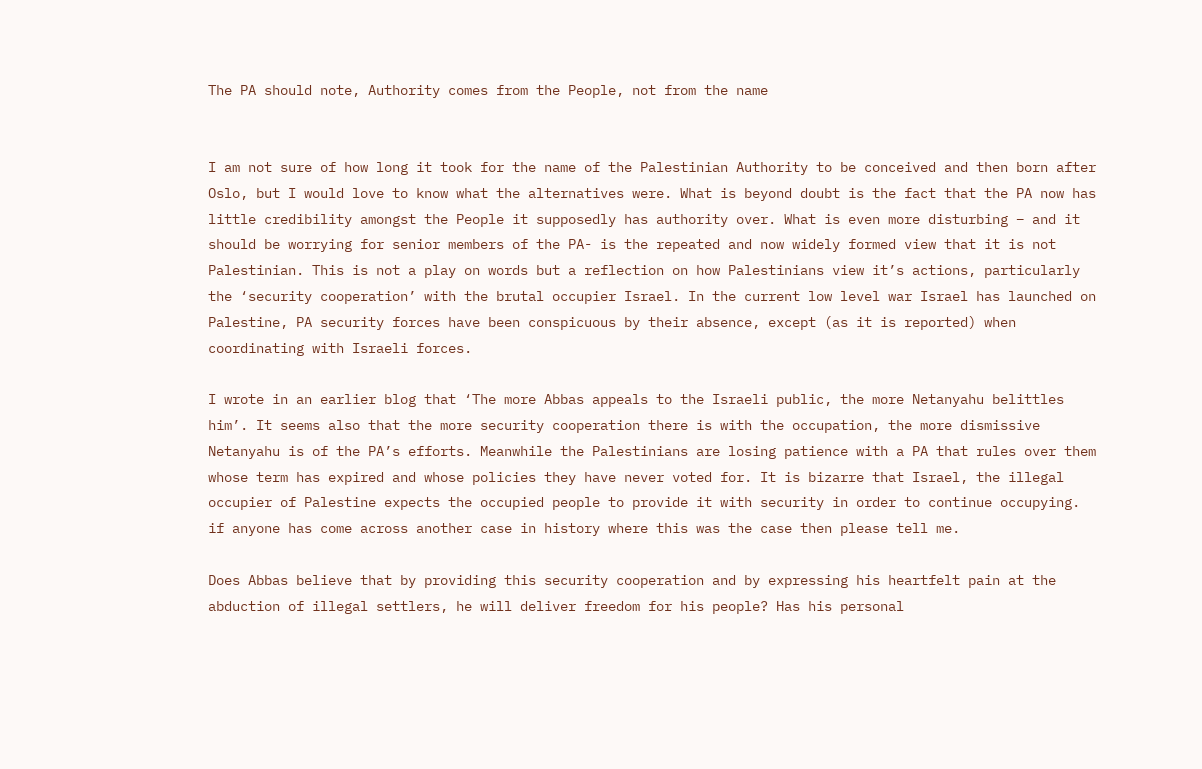The PA should note, Authority comes from the People, not from the name


I am not sure of how long it took for the name of the Palestinian Authority to be conceived and then born after Oslo, but I would love to know what the alternatives were. What is beyond doubt is the fact that the PA now has little credibility amongst the People it supposedly has authority over. What is even more disturbing – and it should be worrying for senior members of the PA- is the repeated and now widely formed view that it is not Palestinian. This is not a play on words but a reflection on how Palestinians view it’s actions, particularly the ‘security cooperation’ with the brutal occupier Israel. In the current low level war Israel has launched on Palestine, PA security forces have been conspicuous by their absence, except (as it is reported) when coordinating with Israeli forces.

I wrote in an earlier blog that ‘The more Abbas appeals to the Israeli public, the more Netanyahu belittles him’. It seems also that the more security cooperation there is with the occupation, the more dismissive Netanyahu is of the PA’s efforts. Meanwhile the Palestinians are losing patience with a PA that rules over them whose term has expired and whose policies they have never voted for. It is bizarre that Israel, the illegal occupier of Palestine expects the occupied people to provide it with security in order to continue occupying. if anyone has come across another case in history where this was the case then please tell me.

Does Abbas believe that by providing this security cooperation and by expressing his heartfelt pain at the abduction of illegal settlers, he will deliver freedom for his people? Has his personal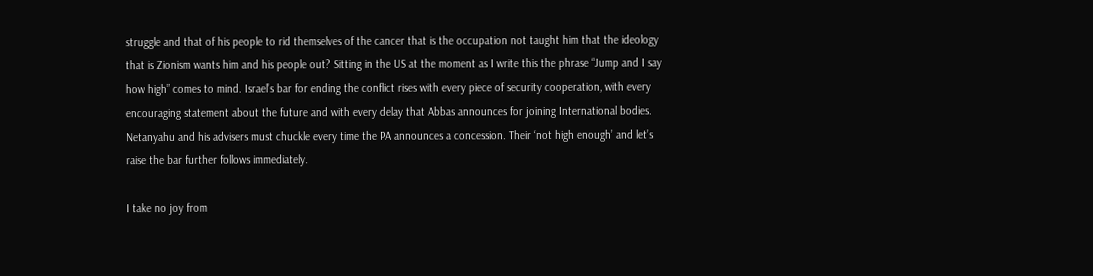struggle and that of his people to rid themselves of the cancer that is the occupation not taught him that the ideology that is Zionism wants him and his people out? Sitting in the US at the moment as I write this the phrase “Jump and I say how high” comes to mind. Israel’s bar for ending the conflict rises with every piece of security cooperation, with every encouraging statement about the future and with every delay that Abbas announces for joining International bodies. Netanyahu and his advisers must chuckle every time the PA announces a concession. Their ‘not high enough’ and let’s raise the bar further follows immediately.

I take no joy from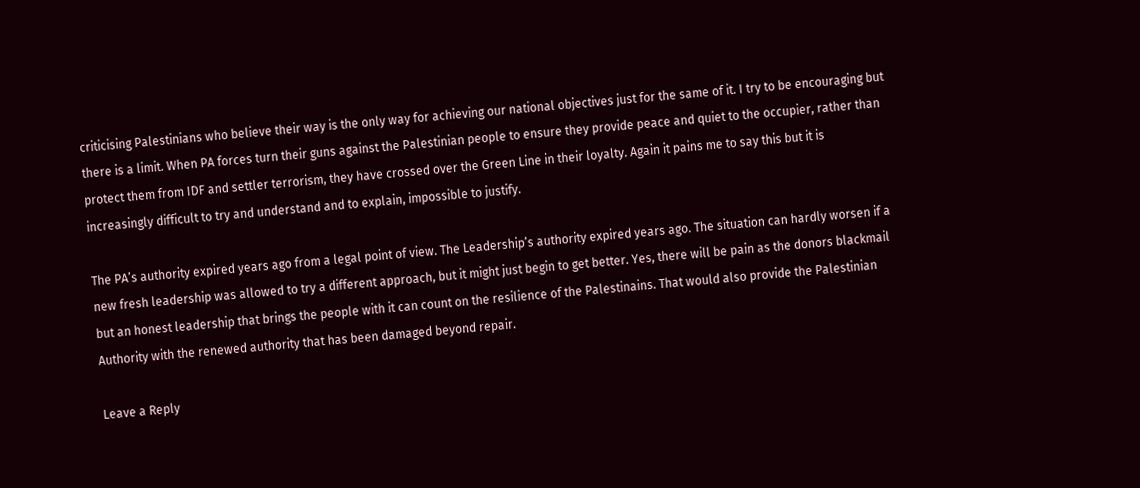criticising Palestinians who believe their way is the only way for achieving our national objectives just for the same of it. I try to be encouraging but there is a limit. When PA forces turn their guns against the Palestinian people to ensure they provide peace and quiet to the occupier, rather than protect them from IDF and settler terrorism, they have crossed over the Green Line in their loyalty. Again it pains me to say this but it is increasingly difficult to try and understand and to explain, impossible to justify.

The PA’s authority expired years ago from a legal point of view. The Leadership’s authority expired years ago. The situation can hardly worsen if a new fresh leadership was allowed to try a different approach, but it might just begin to get better. Yes, there will be pain as the donors blackmail but an honest leadership that brings the people with it can count on the resilience of the Palestinains. That would also provide the Palestinian Authority with the renewed authority that has been damaged beyond repair.

Leave a Reply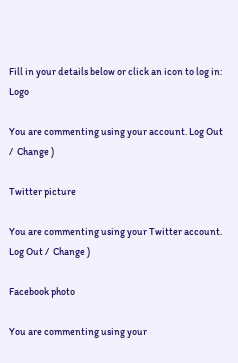Fill in your details below or click an icon to log in: Logo

You are commenting using your account. Log Out /  Change )

Twitter picture

You are commenting using your Twitter account. Log Out /  Change )

Facebook photo

You are commenting using your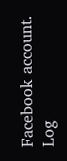Facebook account. Log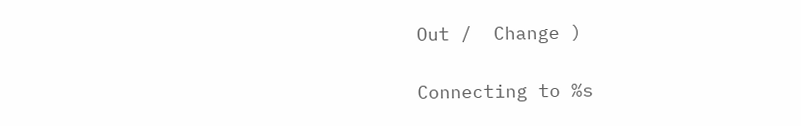Out /  Change )

Connecting to %s